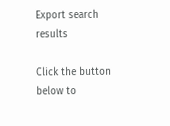Export search results

Click the button below to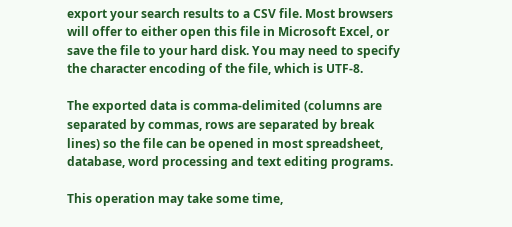export your search results to a CSV file. Most browsers will offer to either open this file in Microsoft Excel, or save the file to your hard disk. You may need to specify the character encoding of the file, which is UTF-8.

The exported data is comma-delimited (columns are separated by commas, rows are separated by break lines) so the file can be opened in most spreadsheet, database, word processing and text editing programs.

This operation may take some time,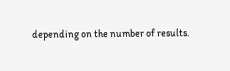depending on the number of results.